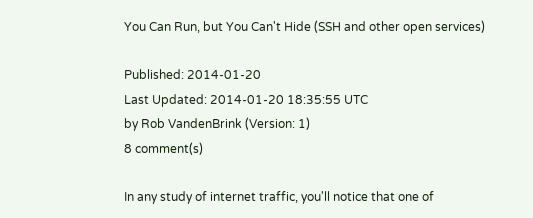You Can Run, but You Can't Hide (SSH and other open services)

Published: 2014-01-20
Last Updated: 2014-01-20 18:35:55 UTC
by Rob VandenBrink (Version: 1)
8 comment(s)

In any study of internet traffic, you'll notice that one of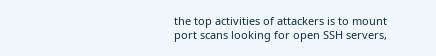the top activities of attackers is to mount port scans looking for open SSH servers,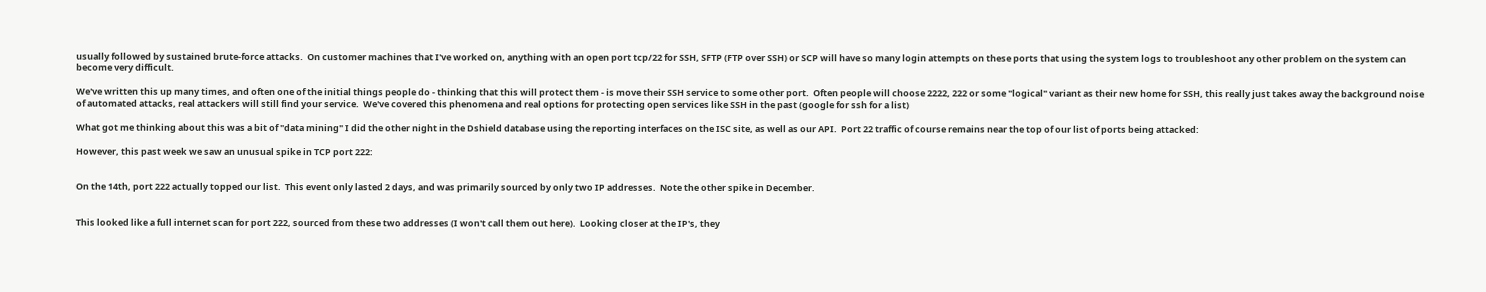usually followed by sustained brute-force attacks.  On customer machines that I've worked on, anything with an open port tcp/22 for SSH, SFTP (FTP over SSH) or SCP will have so many login attempts on these ports that using the system logs to troubleshoot any other problem on the system can become very difficult.

We've written this up many times, and often one of the initial things people do - thinking that this will protect them - is move their SSH service to some other port.  Often people will choose 2222, 222 or some "logical" variant as their new home for SSH, this really just takes away the background noise of automated attacks, real attackers will still find your service.  We've covered this phenomena and real options for protecting open services like SSH in the past (google for ssh for a list)

What got me thinking about this was a bit of "data mining" I did the other night in the Dshield database using the reporting interfaces on the ISC site, as well as our API.  Port 22 traffic of course remains near the top of our list of ports being attacked:

However, this past week we saw an unusual spike in TCP port 222:


On the 14th, port 222 actually topped our list.  This event only lasted 2 days, and was primarily sourced by only two IP addresses.  Note the other spike in December.


This looked like a full internet scan for port 222, sourced from these two addresses (I won't call them out here).  Looking closer at the IP's, they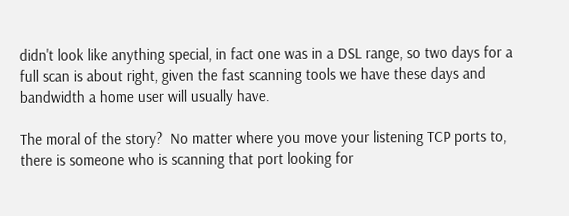didn't look like anything special, in fact one was in a DSL range, so two days for a full scan is about right, given the fast scanning tools we have these days and bandwidth a home user will usually have.

The moral of the story?  No matter where you move your listening TCP ports to, there is someone who is scanning that port looking for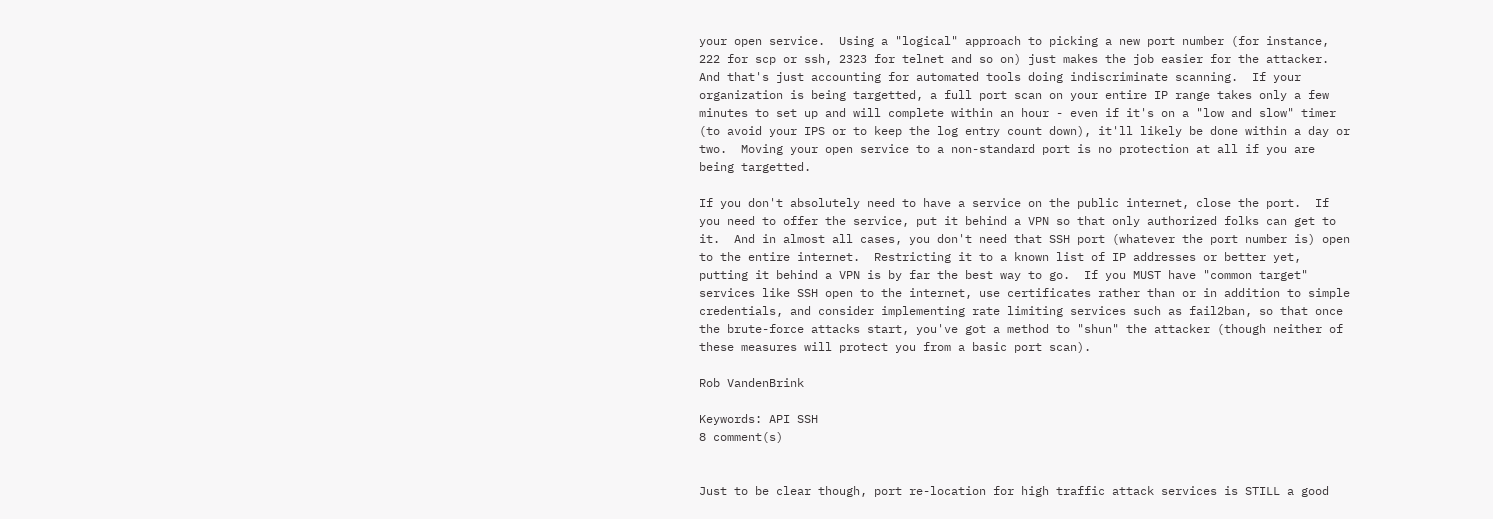your open service.  Using a "logical" approach to picking a new port number (for instance, 222 for scp or ssh, 2323 for telnet and so on) just makes the job easier for the attacker.  And that's just accounting for automated tools doing indiscriminate scanning.  If your organization is being targetted, a full port scan on your entire IP range takes only a few minutes to set up and will complete within an hour - even if it's on a "low and slow" timer (to avoid your IPS or to keep the log entry count down), it'll likely be done within a day or two.  Moving your open service to a non-standard port is no protection at all if you are being targetted.

If you don't absolutely need to have a service on the public internet, close the port.  If you need to offer the service, put it behind a VPN so that only authorized folks can get to it.  And in almost all cases, you don't need that SSH port (whatever the port number is) open to the entire internet.  Restricting it to a known list of IP addresses or better yet, putting it behind a VPN is by far the best way to go.  If you MUST have "common target" services like SSH open to the internet, use certificates rather than or in addition to simple credentials, and consider implementing rate limiting services such as fail2ban, so that once the brute-force attacks start, you've got a method to "shun" the attacker (though neither of these measures will protect you from a basic port scan).

Rob VandenBrink

Keywords: API SSH
8 comment(s)


Just to be clear though, port re-location for high traffic attack services is STILL a good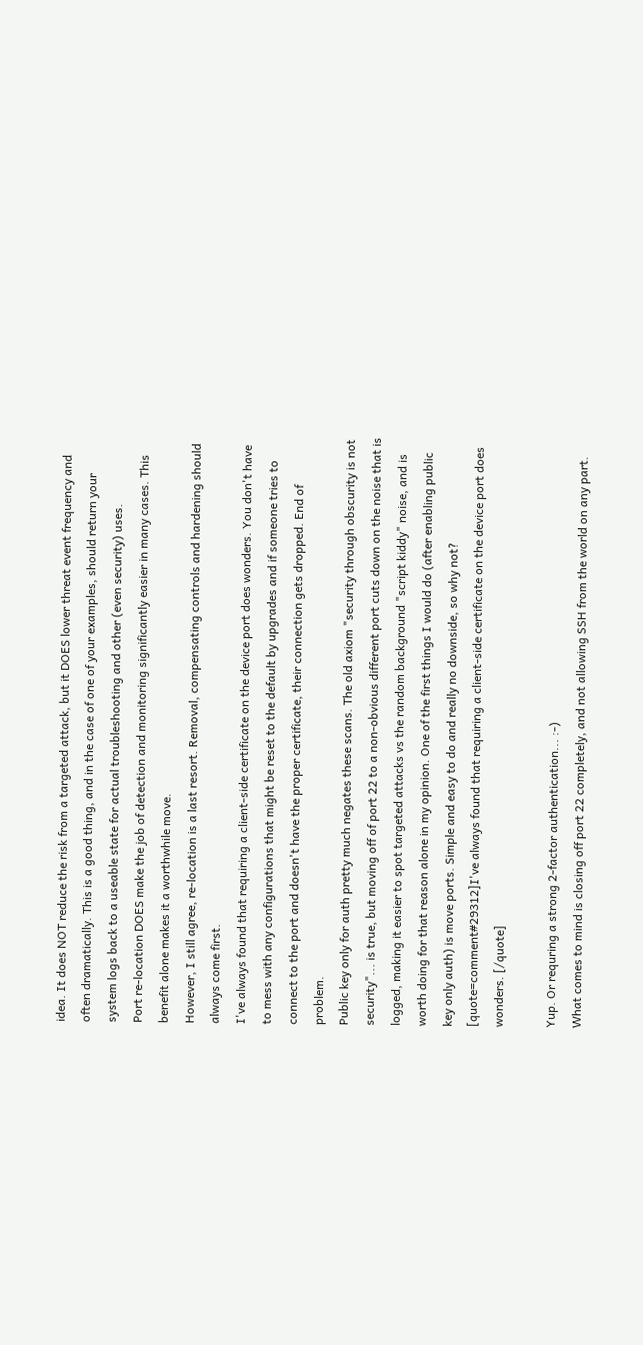idea. It does NOT reduce the risk from a targeted attack, but it DOES lower threat event frequency and often dramatically. This is a good thing, and in the case of one of your examples, should return your system logs back to a useable state for actual troubleshooting and other (even security) uses.
Port re-location DOES make the job of detection and monitoring significantly easier in many cases. This benefit alone makes it a worthwhile move.
However, I still agree, re-location is a last resort. Removal, compensating controls and hardening should always come first.
I've always found that requiring a client-side certificate on the device port does wonders. You don't have to mess with any configurations that might be reset to the default by upgrades and if someone tries to connect to the port and doesn't have the proper certificate, their connection gets dropped. End of problem.
Public key only for auth pretty much negates these scans. The old axiom "security through obscurity is not security"... is true, but moving off of port 22 to a non-obvious different port cuts down on the noise that is logged, making it easier to spot targeted attacks vs the random background "script kiddy" noise, and is worth doing for that reason alone in my opinion. One of the first things I would do (after enabling public key only auth) is move ports. Simple and easy to do and really no downside, so why not?
[quote=comment#29312]I've always found that requiring a client-side certificate on the device port does wonders. [/quote]

Yup. Or requring a strong 2-factor authentication... :-)
What comes to mind is closing off port 22 completely, and not allowing SSH from the world on any part.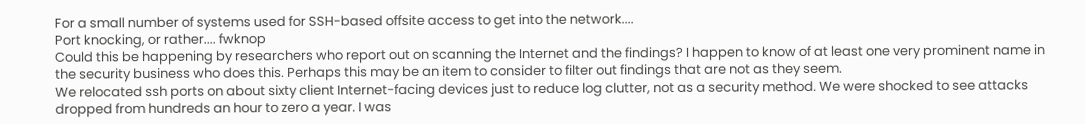For a small number of systems used for SSH-based offsite access to get into the network....
Port knocking, or rather.... fwknop
Could this be happening by researchers who report out on scanning the Internet and the findings? I happen to know of at least one very prominent name in the security business who does this. Perhaps this may be an item to consider to filter out findings that are not as they seem.
We relocated ssh ports on about sixty client Internet-facing devices just to reduce log clutter, not as a security method. We were shocked to see attacks dropped from hundreds an hour to zero a year. I was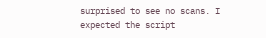surprised to see no scans. I expected the script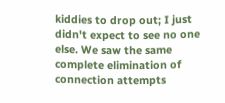kiddies to drop out; I just didn't expect to see no one else. We saw the same complete elimination of connection attempts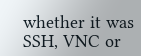whether it was SSH, VNC or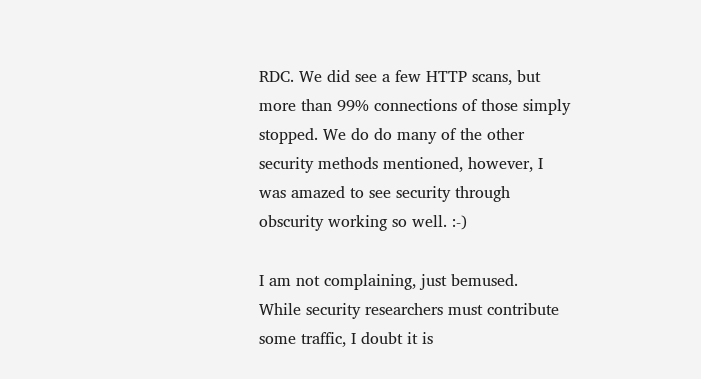RDC. We did see a few HTTP scans, but more than 99% connections of those simply stopped. We do do many of the other security methods mentioned, however, I was amazed to see security through obscurity working so well. :-)

I am not complaining, just bemused.
While security researchers must contribute some traffic, I doubt it is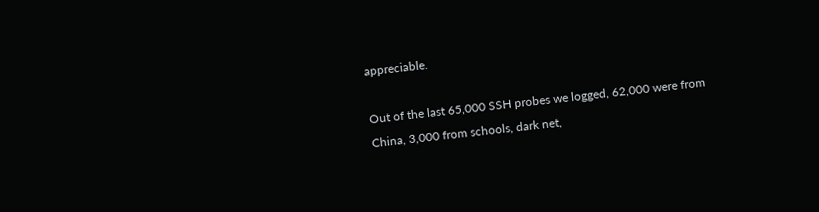appreciable.

Out of the last 65,000 SSH probes we logged, 62,000 were from China, 3,000 from schools, dark net,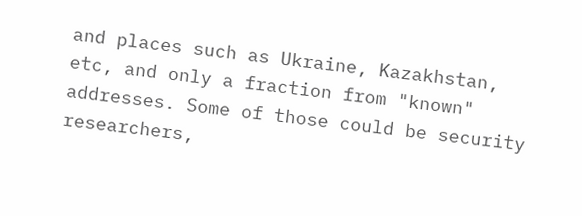and places such as Ukraine, Kazakhstan, etc, and only a fraction from "known" addresses. Some of those could be security researchers,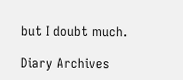but I doubt much.

Diary Archives